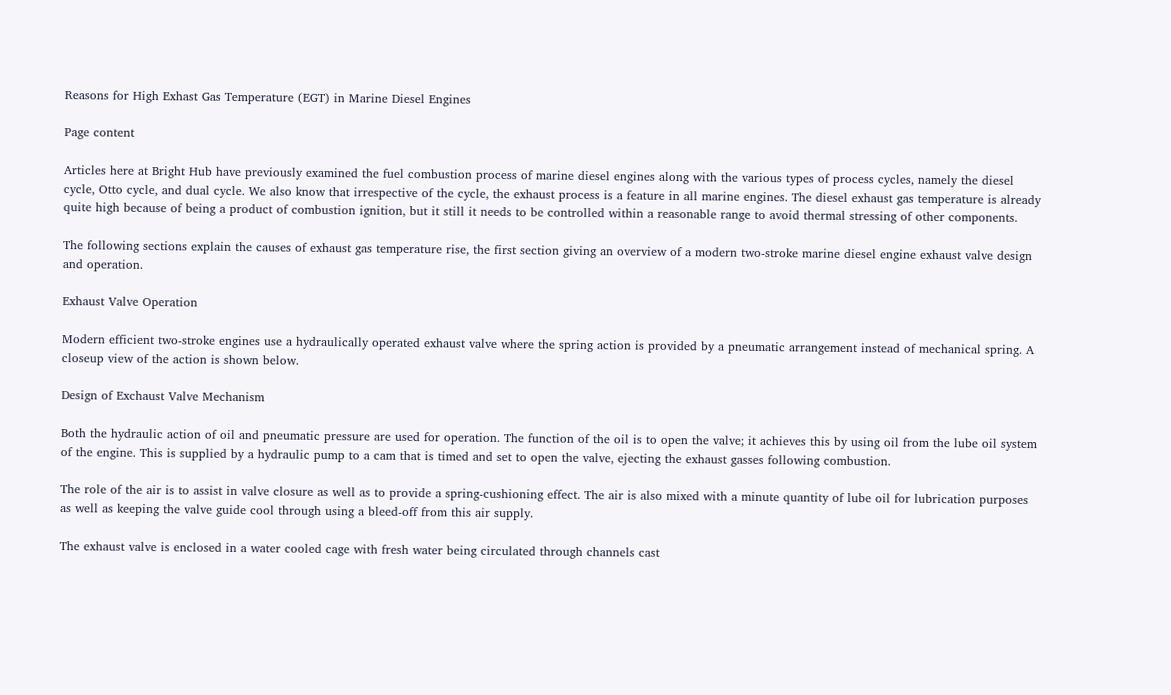Reasons for High Exhast Gas Temperature (EGT) in Marine Diesel Engines

Page content

Articles here at Bright Hub have previously examined the fuel combustion process of marine diesel engines along with the various types of process cycles, namely the diesel cycle, Otto cycle, and dual cycle. We also know that irrespective of the cycle, the exhaust process is a feature in all marine engines. The diesel exhaust gas temperature is already quite high because of being a product of combustion ignition, but it still it needs to be controlled within a reasonable range to avoid thermal stressing of other components.

The following sections explain the causes of exhaust gas temperature rise, the first section giving an overview of a modern two-stroke marine diesel engine exhaust valve design and operation.

Exhaust Valve Operation

Modern efficient two-stroke engines use a hydraulically operated exhaust valve where the spring action is provided by a pneumatic arrangement instead of mechanical spring. A closeup view of the action is shown below.

Design of Exchaust Valve Mechanism

Both the hydraulic action of oil and pneumatic pressure are used for operation. The function of the oil is to open the valve; it achieves this by using oil from the lube oil system of the engine. This is supplied by a hydraulic pump to a cam that is timed and set to open the valve, ejecting the exhaust gasses following combustion.

The role of the air is to assist in valve closure as well as to provide a spring-cushioning effect. The air is also mixed with a minute quantity of lube oil for lubrication purposes as well as keeping the valve guide cool through using a bleed-off from this air supply.

The exhaust valve is enclosed in a water cooled cage with fresh water being circulated through channels cast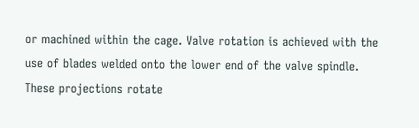or machined within the cage. Valve rotation is achieved with the use of blades welded onto the lower end of the valve spindle. These projections rotate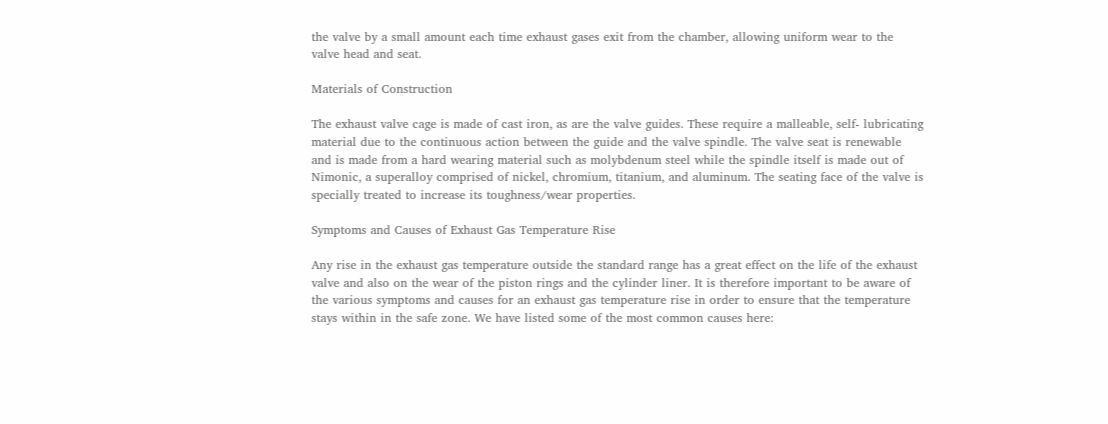the valve by a small amount each time exhaust gases exit from the chamber, allowing uniform wear to the valve head and seat.

Materials of Construction

The exhaust valve cage is made of cast iron, as are the valve guides. These require a malleable, self- lubricating material due to the continuous action between the guide and the valve spindle. The valve seat is renewable and is made from a hard wearing material such as molybdenum steel while the spindle itself is made out of Nimonic, a superalloy comprised of nickel, chromium, titanium, and aluminum. The seating face of the valve is specially treated to increase its toughness/wear properties.

Symptoms and Causes of Exhaust Gas Temperature Rise

Any rise in the exhaust gas temperature outside the standard range has a great effect on the life of the exhaust valve and also on the wear of the piston rings and the cylinder liner. It is therefore important to be aware of the various symptoms and causes for an exhaust gas temperature rise in order to ensure that the temperature stays within in the safe zone. We have listed some of the most common causes here: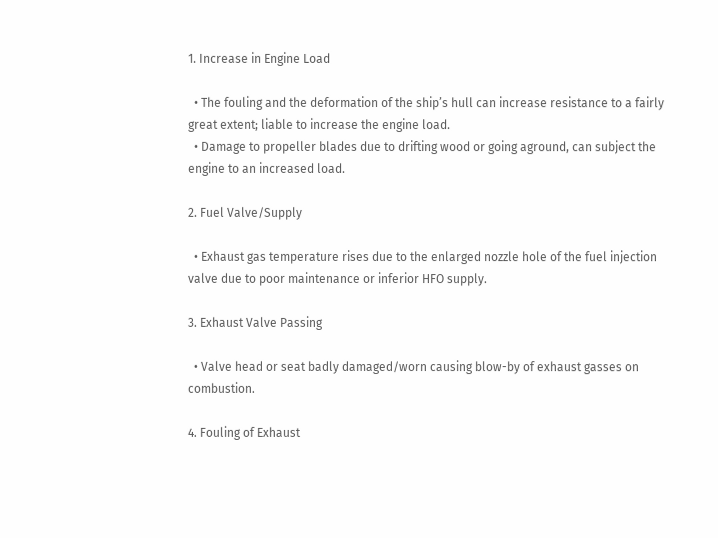1. Increase in Engine Load

  • The fouling and the deformation of the ship’s hull can increase resistance to a fairly great extent; liable to increase the engine load.
  • Damage to propeller blades due to drifting wood or going aground, can subject the engine to an increased load.

2. Fuel Valve/Supply

  • Exhaust gas temperature rises due to the enlarged nozzle hole of the fuel injection valve due to poor maintenance or inferior HFO supply.

3. Exhaust Valve Passing

  • Valve head or seat badly damaged/worn causing blow-by of exhaust gasses on combustion.

4. Fouling of Exhaust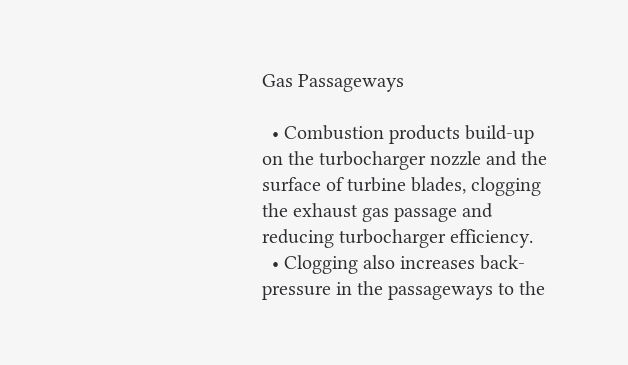Gas Passageways

  • Combustion products build-up on the turbocharger nozzle and the surface of turbine blades, clogging the exhaust gas passage and reducing turbocharger efficiency.
  • Clogging also increases back-pressure in the passageways to the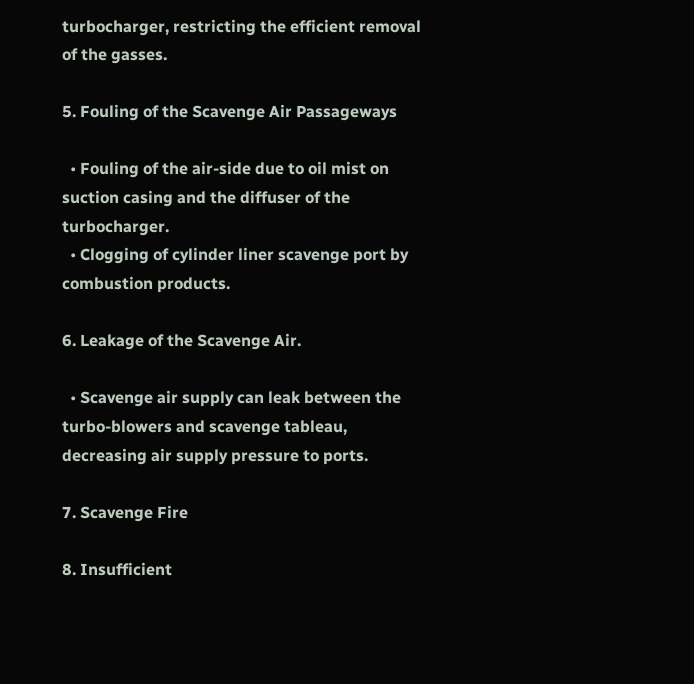turbocharger, restricting the efficient removal of the gasses.

5. Fouling of the Scavenge Air Passageways

  • Fouling of the air-side due to oil mist on suction casing and the diffuser of the turbocharger.
  • Clogging of cylinder liner scavenge port by combustion products.

6. Leakage of the Scavenge Air.

  • Scavenge air supply can leak between the turbo-blowers and scavenge tableau, decreasing air supply pressure to ports.

7. Scavenge Fire

8. Insufficient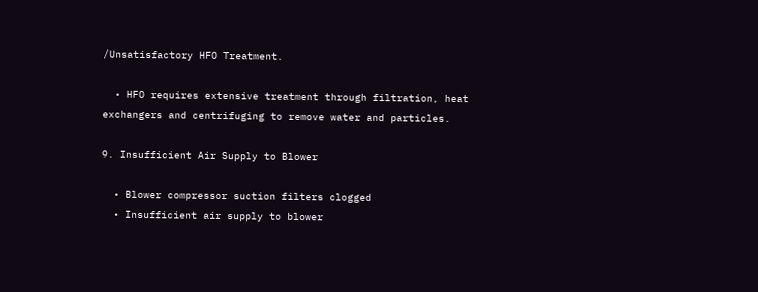/Unsatisfactory HFO Treatment.

  • HFO requires extensive treatment through filtration, heat exchangers and centrifuging to remove water and particles.

9. Insufficient Air Supply to Blower

  • Blower compressor suction filters clogged
  • Insufficient air supply to blower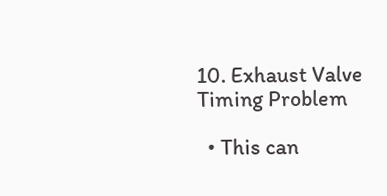10. Exhaust Valve Timing Problem

  • This can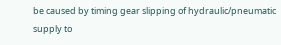be caused by timing gear slipping of hydraulic/pneumatic supply to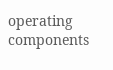operating components